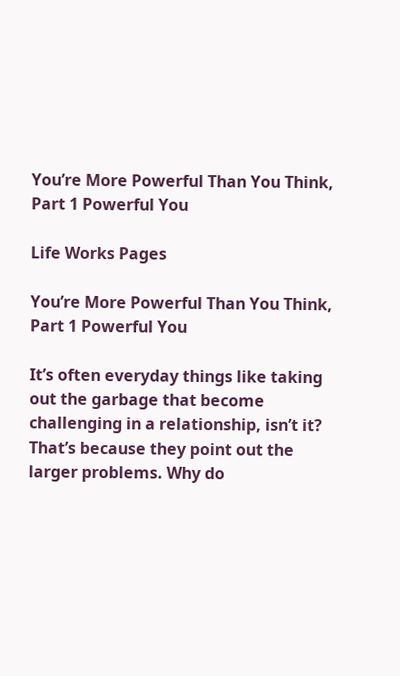You’re More Powerful Than You Think, Part 1 Powerful You

Life Works Pages

You’re More Powerful Than You Think, Part 1 Powerful You

It’s often everyday things like taking out the garbage that become challenging in a relationship, isn’t it? That’s because they point out the larger problems. Why do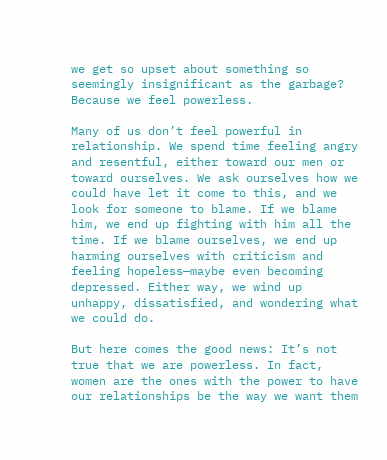we get so upset about something so seemingly insignificant as the garbage? Because we feel powerless.

Many of us don’t feel powerful in relationship. We spend time feeling angry and resentful, either toward our men or toward ourselves. We ask ourselves how we could have let it come to this, and we look for someone to blame. If we blame him, we end up fighting with him all the time. If we blame ourselves, we end up harming ourselves with criticism and feeling hopeless—maybe even becoming depressed. Either way, we wind up unhappy, dissatisfied, and wondering what we could do.

But here comes the good news: It’s not true that we are powerless. In fact, women are the ones with the power to have our relationships be the way we want them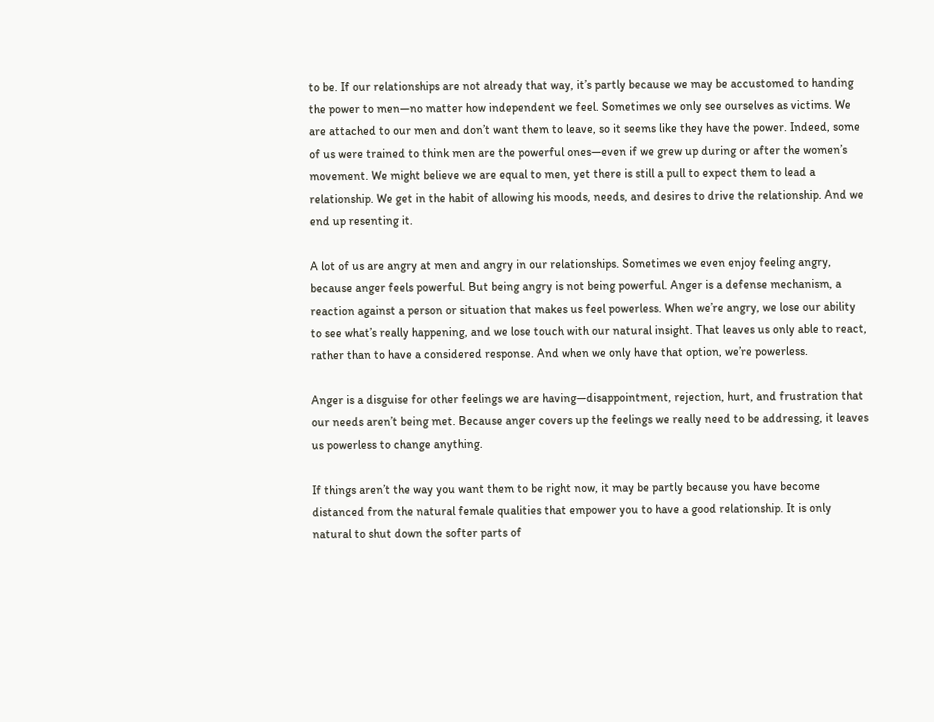to be. If our relationships are not already that way, it’s partly because we may be accustomed to handing the power to men—no matter how independent we feel. Sometimes we only see ourselves as victims. We are attached to our men and don’t want them to leave, so it seems like they have the power. Indeed, some of us were trained to think men are the powerful ones—even if we grew up during or after the women’s movement. We might believe we are equal to men, yet there is still a pull to expect them to lead a relationship. We get in the habit of allowing his moods, needs, and desires to drive the relationship. And we end up resenting it.

A lot of us are angry at men and angry in our relationships. Sometimes we even enjoy feeling angry, because anger feels powerful. But being angry is not being powerful. Anger is a defense mechanism, a reaction against a person or situation that makes us feel powerless. When we’re angry, we lose our ability to see what’s really happening, and we lose touch with our natural insight. That leaves us only able to react, rather than to have a considered response. And when we only have that option, we’re powerless.

Anger is a disguise for other feelings we are having—disappointment, rejection, hurt, and frustration that our needs aren’t being met. Because anger covers up the feelings we really need to be addressing, it leaves us powerless to change anything.

If things aren’t the way you want them to be right now, it may be partly because you have become distanced from the natural female qualities that empower you to have a good relationship. It is only natural to shut down the softer parts of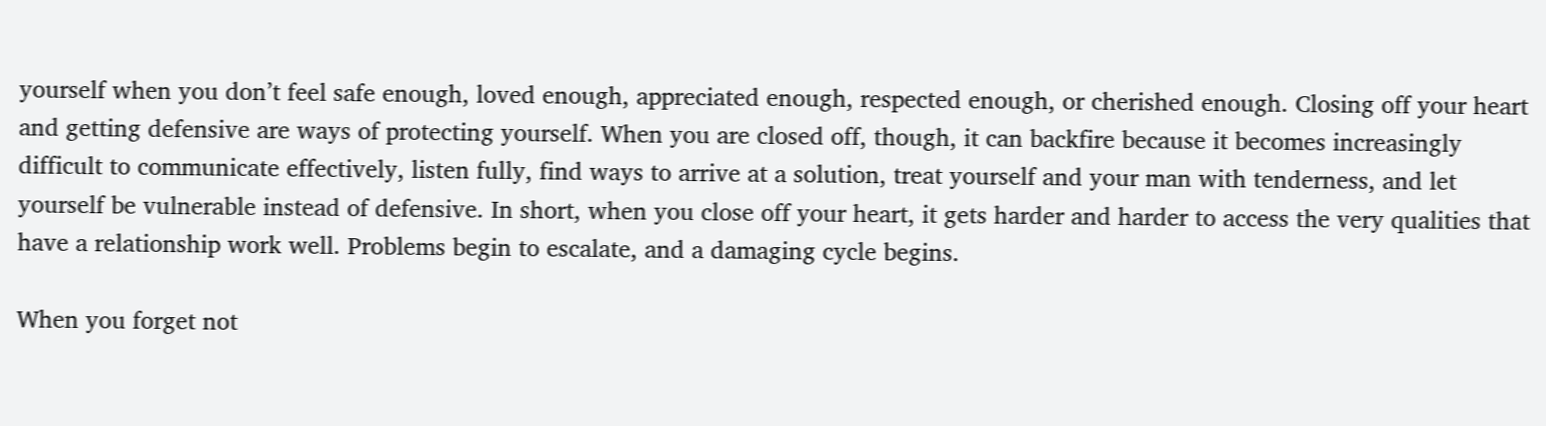yourself when you don’t feel safe enough, loved enough, appreciated enough, respected enough, or cherished enough. Closing off your heart and getting defensive are ways of protecting yourself. When you are closed off, though, it can backfire because it becomes increasingly difficult to communicate effectively, listen fully, find ways to arrive at a solution, treat yourself and your man with tenderness, and let yourself be vulnerable instead of defensive. In short, when you close off your heart, it gets harder and harder to access the very qualities that have a relationship work well. Problems begin to escalate, and a damaging cycle begins.

When you forget not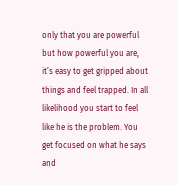only that you are powerful but how powerful you are, it’s easy to get gripped about things and feel trapped. In all likelihood you start to feel like he is the problem. You get focused on what he says and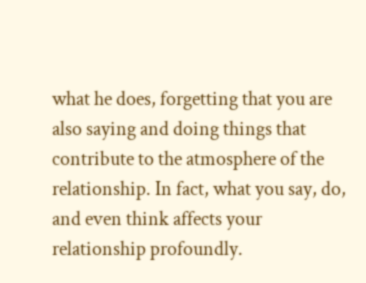what he does, forgetting that you are also saying and doing things that contribute to the atmosphere of the relationship. In fact, what you say, do, and even think affects your relationship profoundly.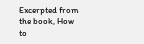Excerpted from the book, How to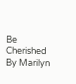Be Cherished By Marilyn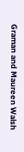Graman and Maureen Walsh